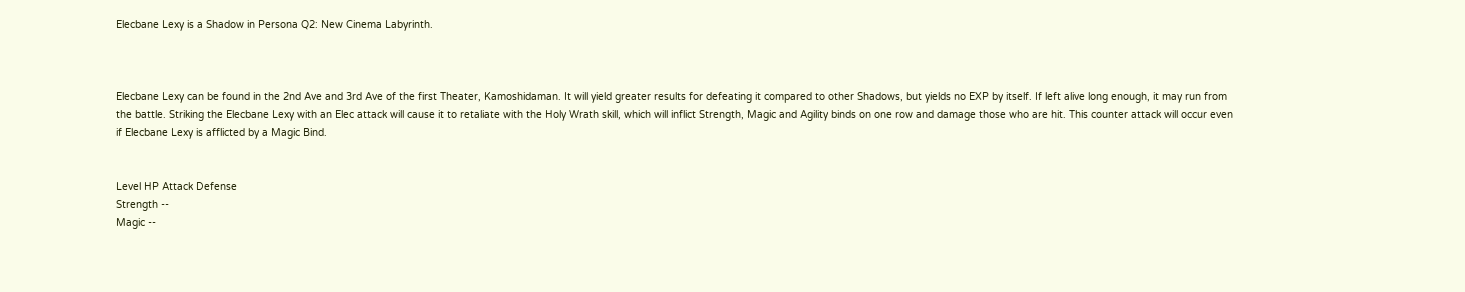Elecbane Lexy is a Shadow in Persona Q2: New Cinema Labyrinth.



Elecbane Lexy can be found in the 2nd Ave and 3rd Ave of the first Theater, Kamoshidaman. It will yield greater results for defeating it compared to other Shadows, but yields no EXP by itself. If left alive long enough, it may run from the battle. Striking the Elecbane Lexy with an Elec attack will cause it to retaliate with the Holy Wrath skill, which will inflict Strength, Magic and Agility binds on one row and damage those who are hit. This counter attack will occur even if Elecbane Lexy is afflicted by a Magic Bind.


Level HP Attack Defense
Strength --
Magic --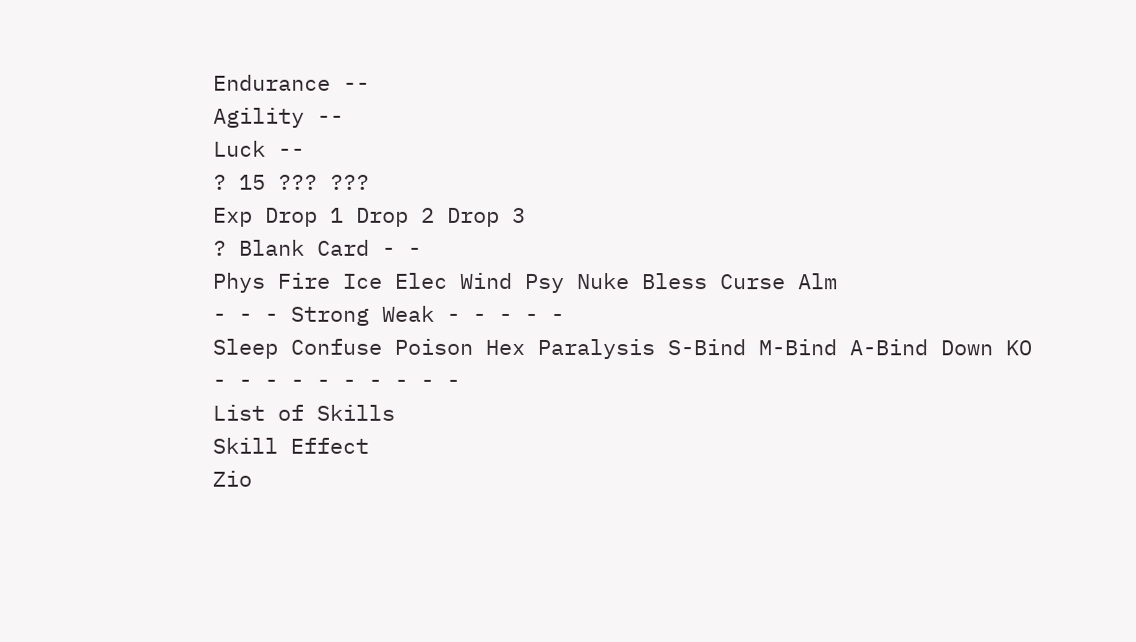Endurance --
Agility --
Luck --
? 15 ??? ???
Exp Drop 1 Drop 2 Drop 3
? Blank Card - -
Phys Fire Ice Elec Wind Psy Nuke Bless Curse Alm
- - - Strong Weak - - - - -
Sleep Confuse Poison Hex Paralysis S-Bind M-Bind A-Bind Down KO
- - - - - - - - - -
List of Skills
Skill Effect
Zio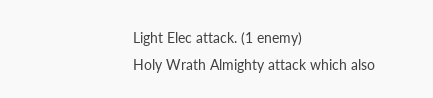Light Elec attack. (1 enemy)
Holy Wrath Almighty attack which also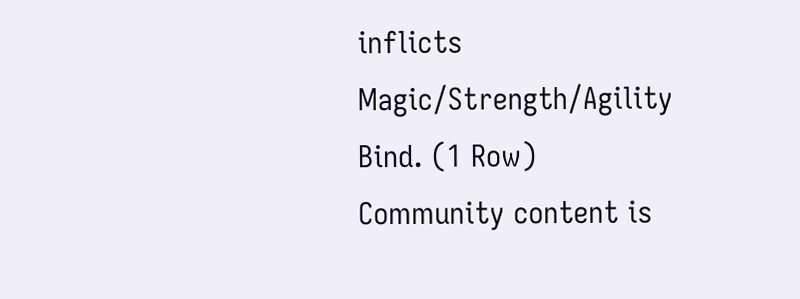inflicts Magic/Strength/Agility Bind. (1 Row)
Community content is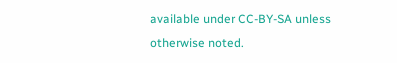available under CC-BY-SA unless otherwise noted.